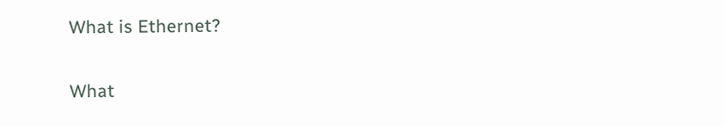What is Ethernet?

What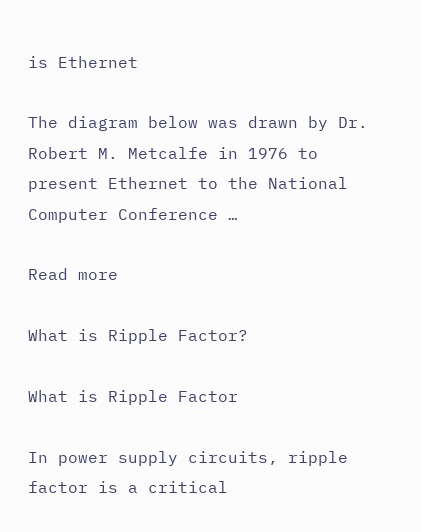is Ethernet

The diagram below was drawn by Dr. Robert M. Metcalfe in 1976 to present Ethernet to the National Computer Conference …

Read more

What is Ripple Factor?

What is Ripple Factor

In power supply circuits, ripple factor is a critical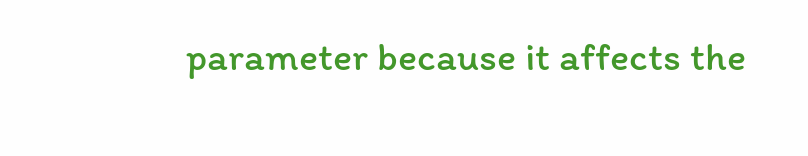parameter because it affects the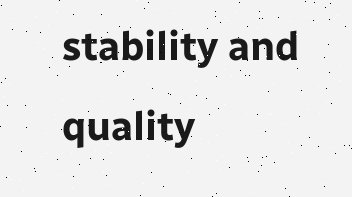stability and quality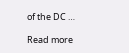of the DC …

Read more